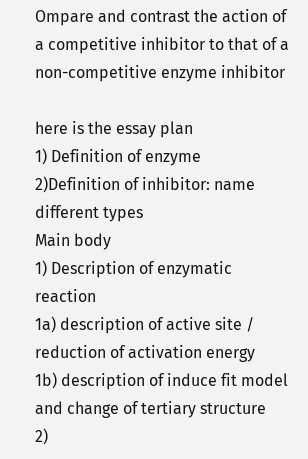Ompare and contrast the action of a competitive inhibitor to that of a non-competitive enzyme inhibitor

here is the essay plan
1) Definition of enzyme
2)Definition of inhibitor: name different types
Main body
1) Description of enzymatic reaction
1a) description of active site / reduction of activation energy
1b) description of induce fit model and change of tertiary structure
2)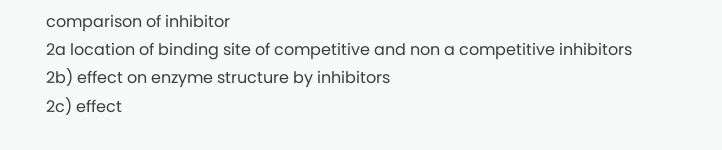comparison of inhibitor
2a location of binding site of competitive and non a competitive inhibitors
2b) effect on enzyme structure by inhibitors
2c) effect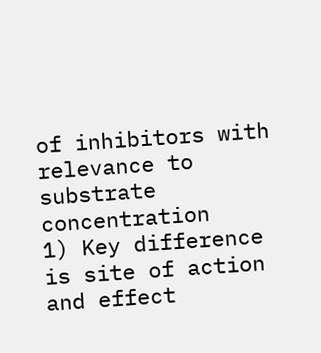of inhibitors with relevance to substrate concentration
1) Key difference is site of action and effect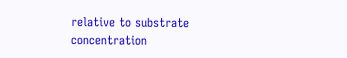relative to substrate concentration